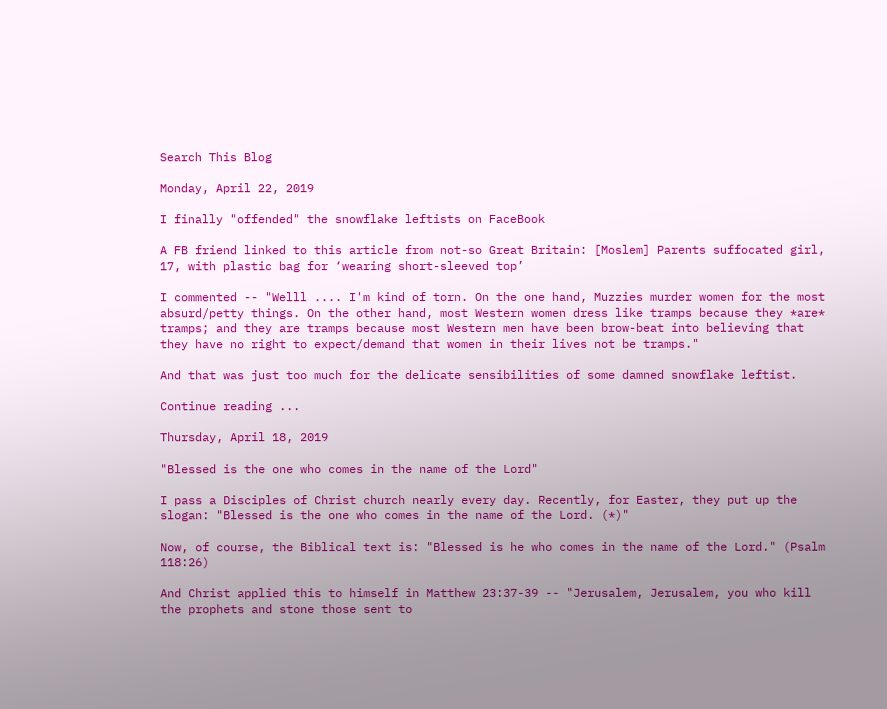Search This Blog

Monday, April 22, 2019

I finally "offended" the snowflake leftists on FaceBook

A FB friend linked to this article from not-so Great Britain: [Moslem] Parents suffocated girl, 17, with plastic bag for ‘wearing short-sleeved top’

I commented -- "Welll .... I'm kind of torn. On the one hand, Muzzies murder women for the most absurd/petty things. On the other hand, most Western women dress like tramps because they *are* tramps; and they are tramps because most Western men have been brow-beat into believing that they have no right to expect/demand that women in their lives not be tramps."

And that was just too much for the delicate sensibilities of some damned snowflake leftist.

Continue reading ...

Thursday, April 18, 2019

"Blessed is the one who comes in the name of the Lord"

I pass a Disciples of Christ church nearly every day. Recently, for Easter, they put up the slogan: "Blessed is the one who comes in the name of the Lord. (*)"

Now, of course, the Biblical text is: "Blessed is he who comes in the name of the Lord." (Psalm 118:26)

And Christ applied this to himself in Matthew 23:37-39 -- "Jerusalem, Jerusalem, you who kill the prophets and stone those sent to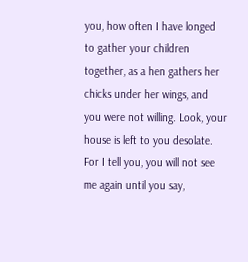you, how often I have longed to gather your children together, as a hen gathers her chicks under her wings, and you were not willing. Look, your house is left to you desolate. For I tell you, you will not see me again until you say,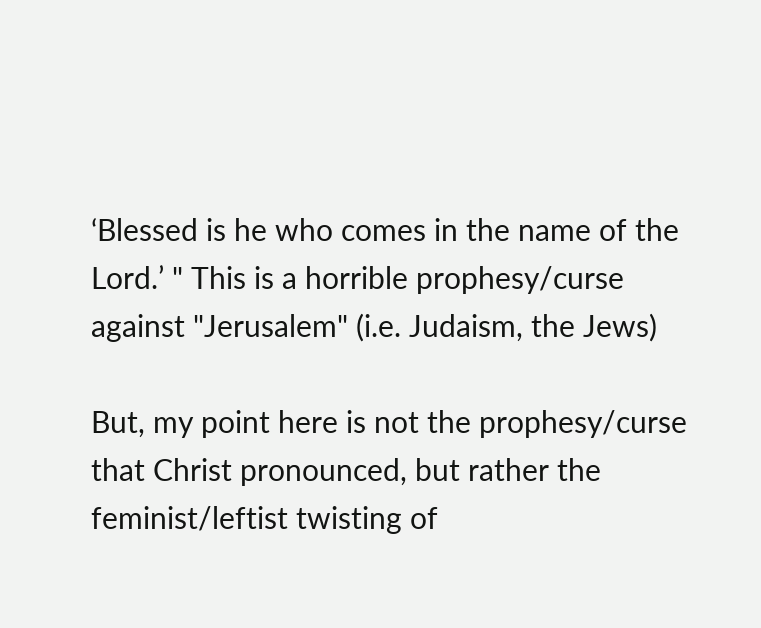‘Blessed is he who comes in the name of the Lord.’ " This is a horrible prophesy/curse against "Jerusalem" (i.e. Judaism, the Jews)

But, my point here is not the prophesy/curse that Christ pronounced, but rather the feminist/leftist twisting of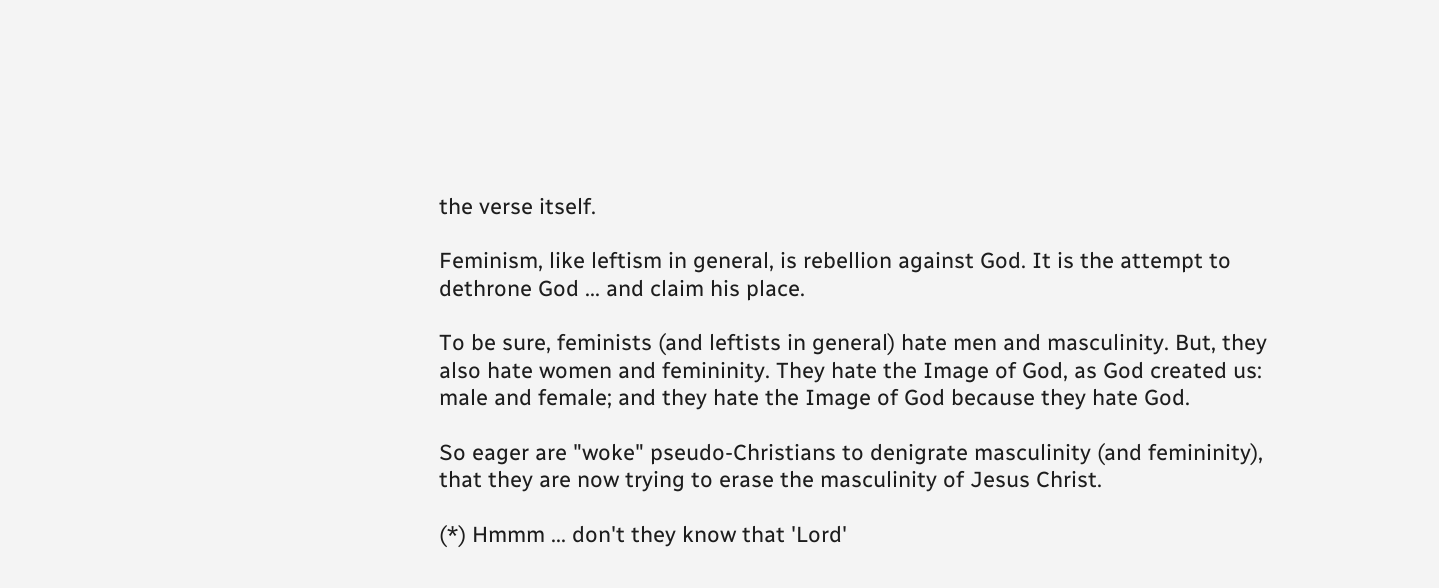the verse itself.

Feminism, like leftism in general, is rebellion against God. It is the attempt to dethrone God ... and claim his place.

To be sure, feminists (and leftists in general) hate men and masculinity. But, they also hate women and femininity. They hate the Image of God, as God created us: male and female; and they hate the Image of God because they hate God.

So eager are "woke" pseudo-Christians to denigrate masculinity (and femininity), that they are now trying to erase the masculinity of Jesus Christ.

(*) Hmmm ... don't they know that 'Lord'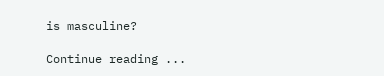is masculine?

Continue reading ...